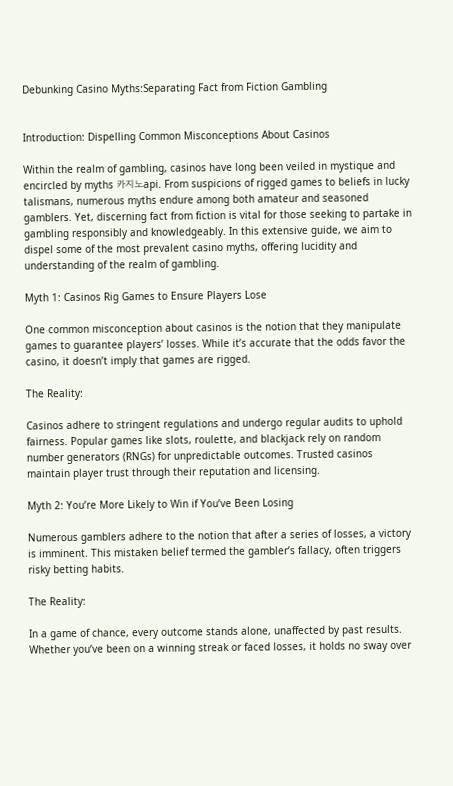Debunking Casino Myths:Separating Fact from Fiction Gambling


Introduction: Dispelling Common Misconceptions About Casinos

Within the realm of gambling, casinos have long been veiled in mystique and encircled by myths 카지노api. From suspicions of rigged games to beliefs in lucky talismans, numerous myths endure among both amateur and seasoned gamblers. Yet, discerning fact from fiction is vital for those seeking to partake in gambling responsibly and knowledgeably. In this extensive guide, we aim to dispel some of the most prevalent casino myths, offering lucidity and understanding of the realm of gambling.

Myth 1: Casinos Rig Games to Ensure Players Lose

One common misconception about casinos is the notion that they manipulate games to guarantee players’ losses. While it’s accurate that the odds favor the casino, it doesn’t imply that games are rigged.

The Reality:

Casinos adhere to stringent regulations and undergo regular audits to uphold fairness. Popular games like slots, roulette, and blackjack rely on random number generators (RNGs) for unpredictable outcomes. Trusted casinos maintain player trust through their reputation and licensing.

Myth 2: You’re More Likely to Win if You’ve Been Losing

Numerous gamblers adhere to the notion that after a series of losses, a victory is imminent. This mistaken belief termed the gambler’s fallacy, often triggers risky betting habits.

The Reality:

In a game of chance, every outcome stands alone, unaffected by past results. Whether you’ve been on a winning streak or faced losses, it holds no sway over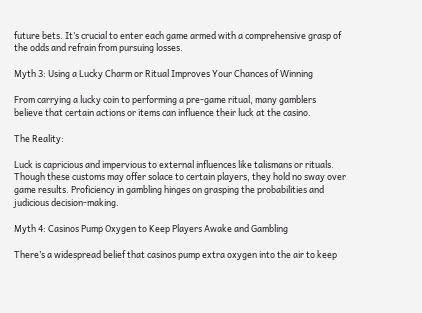future bets. It’s crucial to enter each game armed with a comprehensive grasp of the odds and refrain from pursuing losses.

Myth 3: Using a Lucky Charm or Ritual Improves Your Chances of Winning

From carrying a lucky coin to performing a pre-game ritual, many gamblers believe that certain actions or items can influence their luck at the casino.

The Reality:

Luck is capricious and impervious to external influences like talismans or rituals. Though these customs may offer solace to certain players, they hold no sway over game results. Proficiency in gambling hinges on grasping the probabilities and judicious decision-making.

Myth 4: Casinos Pump Oxygen to Keep Players Awake and Gambling

There’s a widespread belief that casinos pump extra oxygen into the air to keep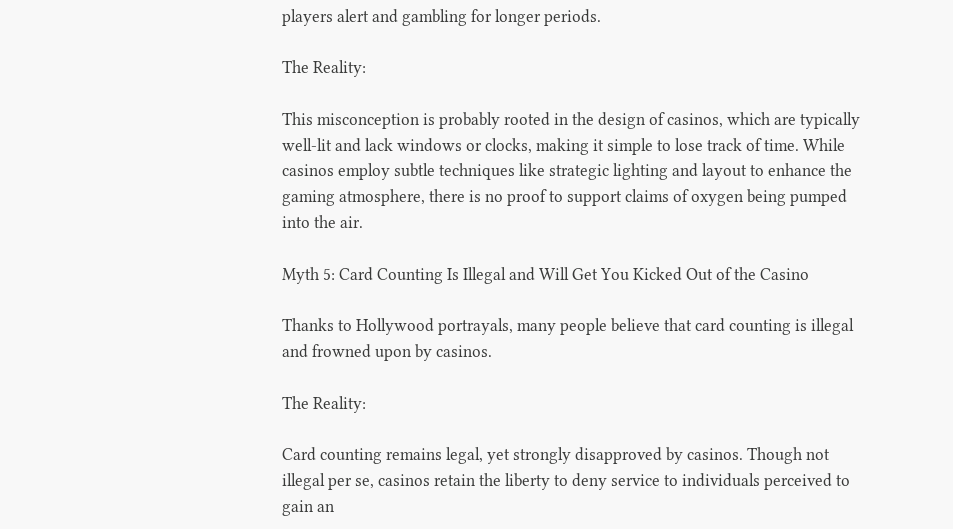players alert and gambling for longer periods.

The Reality:

This misconception is probably rooted in the design of casinos, which are typically well-lit and lack windows or clocks, making it simple to lose track of time. While casinos employ subtle techniques like strategic lighting and layout to enhance the gaming atmosphere, there is no proof to support claims of oxygen being pumped into the air.

Myth 5: Card Counting Is Illegal and Will Get You Kicked Out of the Casino

Thanks to Hollywood portrayals, many people believe that card counting is illegal and frowned upon by casinos.

The Reality:

Card counting remains legal, yet strongly disapproved by casinos. Though not illegal per se, casinos retain the liberty to deny service to individuals perceived to gain an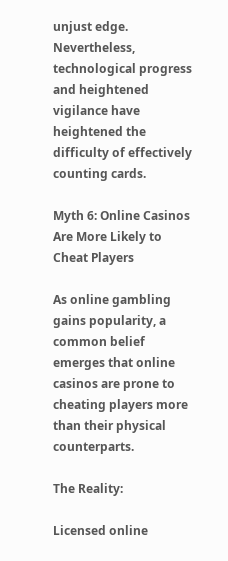unjust edge. Nevertheless, technological progress and heightened vigilance have heightened the difficulty of effectively counting cards.

Myth 6: Online Casinos Are More Likely to Cheat Players

As online gambling gains popularity, a common belief emerges that online casinos are prone to cheating players more than their physical counterparts.

The Reality:

Licensed online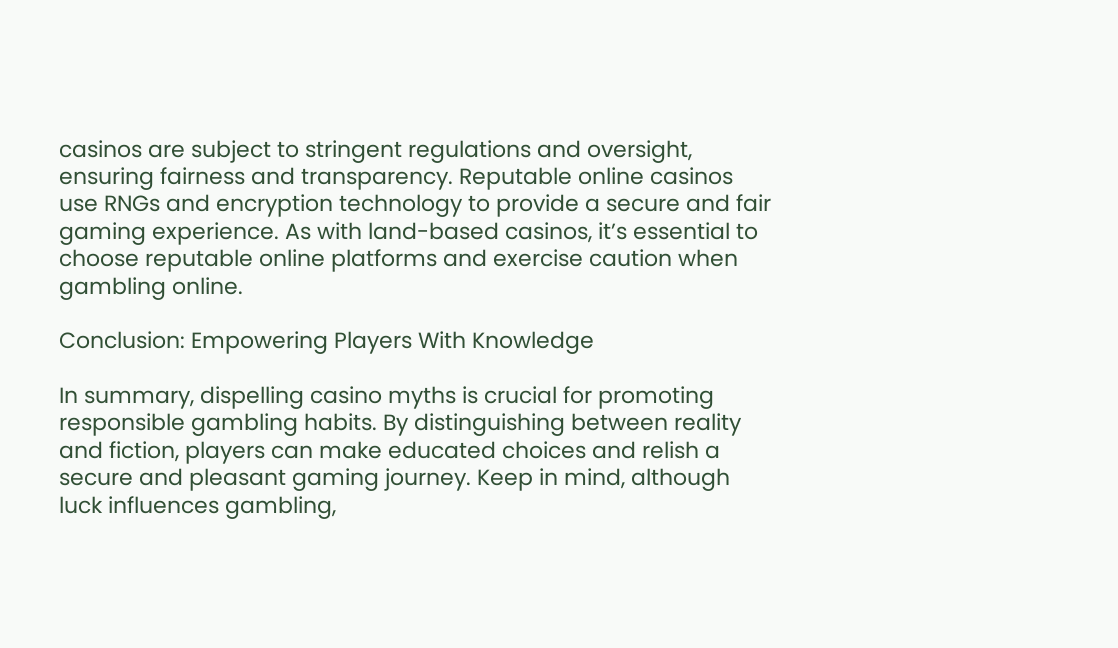casinos are subject to stringent regulations and oversight, ensuring fairness and transparency. Reputable online casinos use RNGs and encryption technology to provide a secure and fair gaming experience. As with land-based casinos, it’s essential to choose reputable online platforms and exercise caution when gambling online.

Conclusion: Empowering Players With Knowledge

In summary, dispelling casino myths is crucial for promoting responsible gambling habits. By distinguishing between reality and fiction, players can make educated choices and relish a secure and pleasant gaming journey. Keep in mind, although luck influences gambling,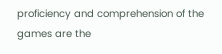proficiency and comprehension of the games are the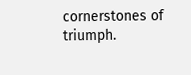cornerstones of triumph.